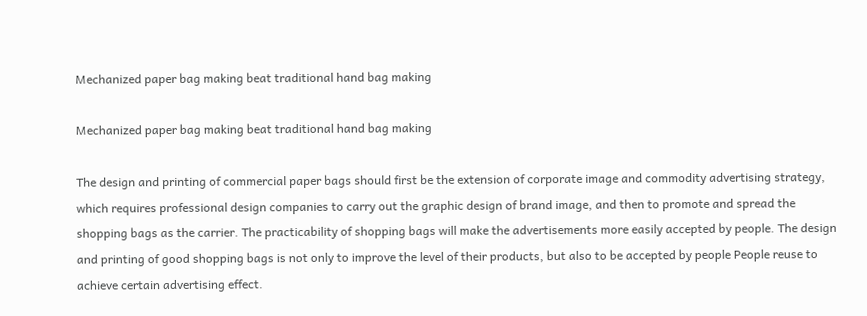Mechanized paper bag making beat traditional hand bag making

Mechanized paper bag making beat traditional hand bag making

The design and printing of commercial paper bags should first be the extension of corporate image and commodity advertising strategy, which requires professional design companies to carry out the graphic design of brand image, and then to promote and spread the shopping bags as the carrier. The practicability of shopping bags will make the advertisements more easily accepted by people. The design and printing of good shopping bags is not only to improve the level of their products, but also to be accepted by people People reuse to achieve certain advertising effect.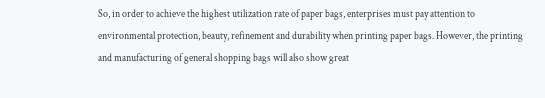So, in order to achieve the highest utilization rate of paper bags, enterprises must pay attention to environmental protection, beauty, refinement and durability when printing paper bags. However, the printing and manufacturing of general shopping bags will also show great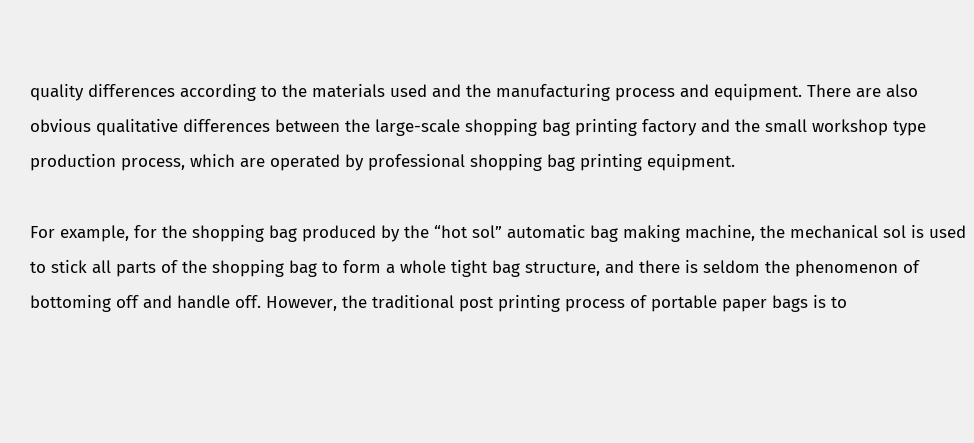quality differences according to the materials used and the manufacturing process and equipment. There are also obvious qualitative differences between the large-scale shopping bag printing factory and the small workshop type production process, which are operated by professional shopping bag printing equipment.

For example, for the shopping bag produced by the “hot sol” automatic bag making machine, the mechanical sol is used to stick all parts of the shopping bag to form a whole tight bag structure, and there is seldom the phenomenon of bottoming off and handle off. However, the traditional post printing process of portable paper bags is to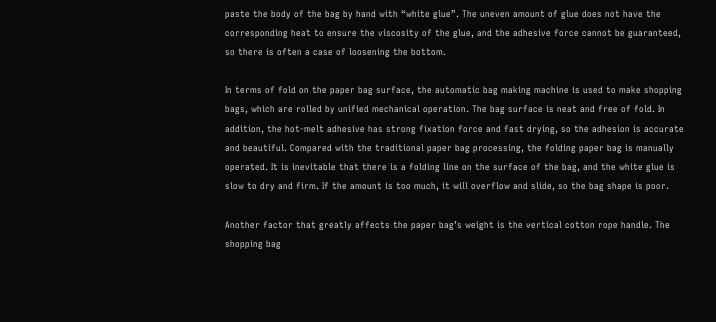paste the body of the bag by hand with “white glue”. The uneven amount of glue does not have the corresponding heat to ensure the viscosity of the glue, and the adhesive force cannot be guaranteed, so there is often a case of loosening the bottom.

In terms of fold on the paper bag surface, the automatic bag making machine is used to make shopping bags, which are rolled by unified mechanical operation. The bag surface is neat and free of fold. In addition, the hot-melt adhesive has strong fixation force and fast drying, so the adhesion is accurate and beautiful. Compared with the traditional paper bag processing, the folding paper bag is manually operated. It is inevitable that there is a folding line on the surface of the bag, and the white glue is slow to dry and firm. If the amount is too much, it will overflow and slide, so the bag shape is poor.

Another factor that greatly affects the paper bag’s weight is the vertical cotton rope handle. The shopping bag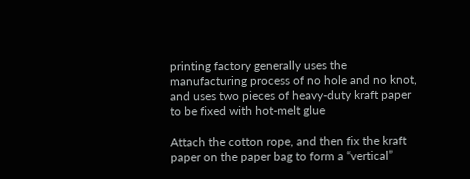printing factory generally uses the manufacturing process of no hole and no knot, and uses two pieces of heavy-duty kraft paper to be fixed with hot-melt glue

Attach the cotton rope, and then fix the kraft paper on the paper bag to form a “vertical”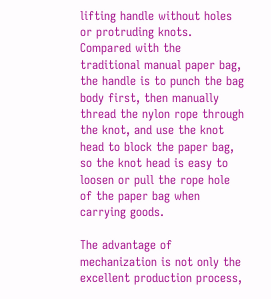lifting handle without holes or protruding knots. Compared with the traditional manual paper bag, the handle is to punch the bag body first, then manually thread the nylon rope through the knot, and use the knot head to block the paper bag, so the knot head is easy to loosen or pull the rope hole of the paper bag when carrying goods.

The advantage of mechanization is not only the excellent production process,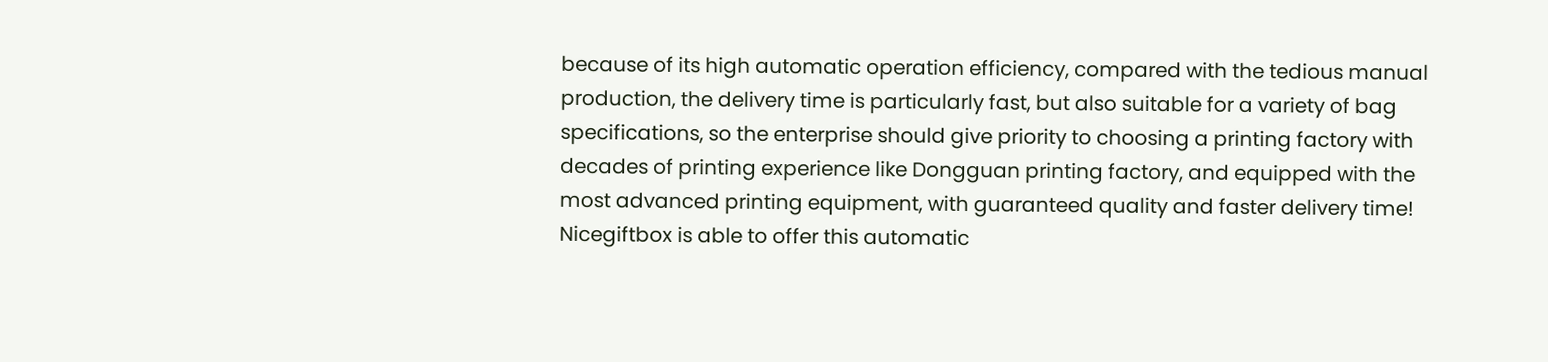because of its high automatic operation efficiency, compared with the tedious manual production, the delivery time is particularly fast, but also suitable for a variety of bag specifications, so the enterprise should give priority to choosing a printing factory with decades of printing experience like Dongguan printing factory, and equipped with the most advanced printing equipment, with guaranteed quality and faster delivery time! Nicegiftbox is able to offer this automatic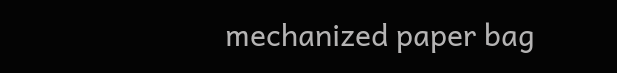mechanized paper bag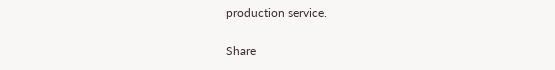production service.

Share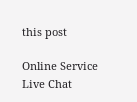this post

Online Service
Live Chat